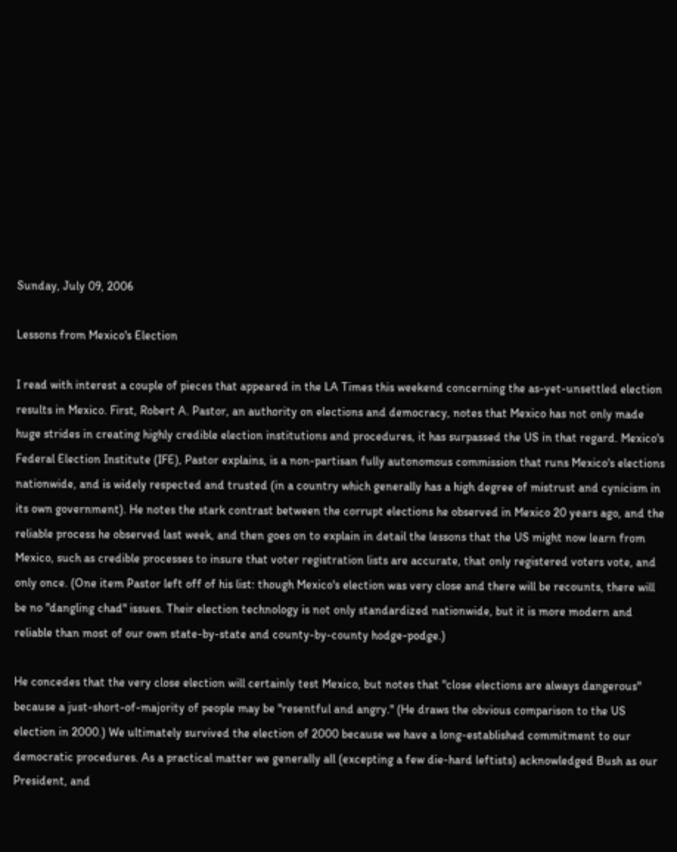Sunday, July 09, 2006

Lessons from Mexico's Election

I read with interest a couple of pieces that appeared in the LA Times this weekend concerning the as-yet-unsettled election results in Mexico. First, Robert A. Pastor, an authority on elections and democracy, notes that Mexico has not only made huge strides in creating highly credible election institutions and procedures, it has surpassed the US in that regard. Mexico's Federal Election Institute (IFE), Pastor explains, is a non-partisan fully autonomous commission that runs Mexico's elections nationwide, and is widely respected and trusted (in a country which generally has a high degree of mistrust and cynicism in its own government). He notes the stark contrast between the corrupt elections he observed in Mexico 20 years ago, and the reliable process he observed last week, and then goes on to explain in detail the lessons that the US might now learn from Mexico, such as credible processes to insure that voter registration lists are accurate, that only registered voters vote, and only once. (One item Pastor left off of his list: though Mexico's election was very close and there will be recounts, there will be no "dangling chad" issues. Their election technology is not only standardized nationwide, but it is more modern and reliable than most of our own state-by-state and county-by-county hodge-podge.)

He concedes that the very close election will certainly test Mexico, but notes that "close elections are always dangerous" because a just-short-of-majority of people may be "resentful and angry." (He draws the obvious comparison to the US election in 2000.) We ultimately survived the election of 2000 because we have a long-established commitment to our democratic procedures. As a practical matter we generally all (excepting a few die-hard leftists) acknowledged Bush as our President, and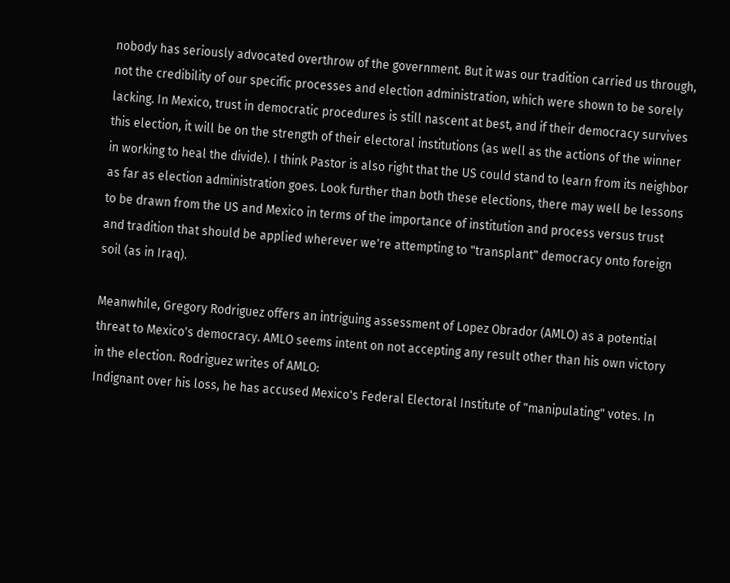nobody has seriously advocated overthrow of the government. But it was our tradition carried us through, not the credibility of our specific processes and election administration, which were shown to be sorely lacking. In Mexico, trust in democratic procedures is still nascent at best, and if their democracy survives this election, it will be on the strength of their electoral institutions (as well as the actions of the winner in working to heal the divide). I think Pastor is also right that the US could stand to learn from its neighbor as far as election administration goes. Look further than both these elections, there may well be lessons to be drawn from the US and Mexico in terms of the importance of institution and process versus trust and tradition that should be applied wherever we're attempting to "transplant" democracy onto foreign soil (as in Iraq).

Meanwhile, Gregory Rodriguez offers an intriguing assessment of Lopez Obrador (AMLO) as a potential threat to Mexico's democracy. AMLO seems intent on not accepting any result other than his own victory in the election. Rodriguez writes of AMLO:
Indignant over his loss, he has accused Mexico's Federal Electoral Institute of "manipulating" votes. In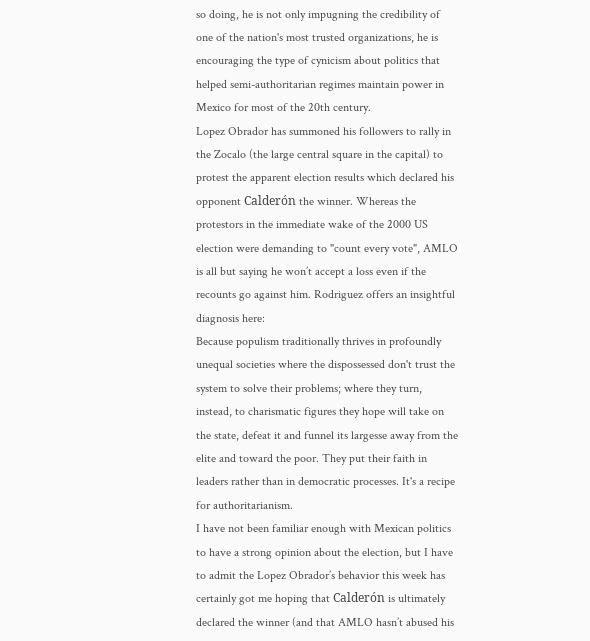so doing, he is not only impugning the credibility of one of the nation's most trusted organizations, he is encouraging the type of cynicism about politics that helped semi-authoritarian regimes maintain power in Mexico for most of the 20th century.
Lopez Obrador has summoned his followers to rally in the Zocalo (the large central square in the capital) to protest the apparent election results which declared his opponent Calderón the winner. Whereas the protestors in the immediate wake of the 2000 US election were demanding to "count every vote", AMLO is all but saying he won’t accept a loss even if the recounts go against him. Rodriguez offers an insightful diagnosis here:
Because populism traditionally thrives in profoundly unequal societies where the dispossessed don't trust the system to solve their problems; where they turn, instead, to charismatic figures they hope will take on the state, defeat it and funnel its largesse away from the elite and toward the poor. They put their faith in leaders rather than in democratic processes. It's a recipe for authoritarianism.
I have not been familiar enough with Mexican politics to have a strong opinion about the election, but I have to admit the Lopez Obrador’s behavior this week has certainly got me hoping that Calderón is ultimately declared the winner (and that AMLO hasn’t abused his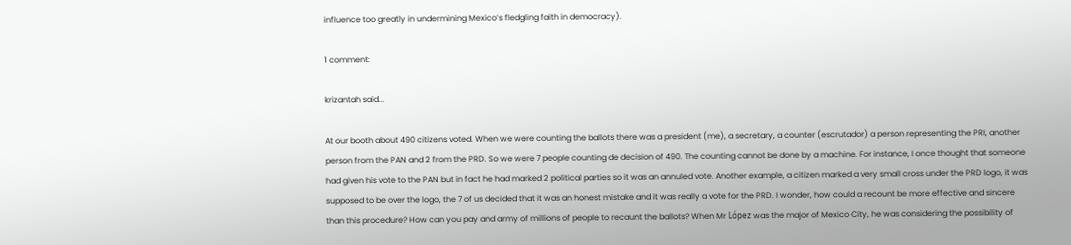influence too greatly in undermining Mexico’s fledgling faith in democracy).

1 comment:

krizantah said...

At our booth about 490 citizens voted. When we were counting the ballots there was a president (me), a secretary, a counter (escrutador) a person representing the PRI, another person from the PAN and 2 from the PRD. So we were 7 people counting de decision of 490. The counting cannot be done by a machine. For instance, I once thought that someone had given his vote to the PAN but in fact he had marked 2 political parties so it was an annuled vote. Another example, a citizen marked a very small cross under the PRD logo, it was supposed to be over the logo, the 7 of us decided that it was an honest mistake and it was really a vote for the PRD. I wonder, how could a recount be more effective and sincere than this procedure? How can you pay and army of millions of people to recaunt the ballots? When Mr López was the major of Mexico City, he was considering the possibility of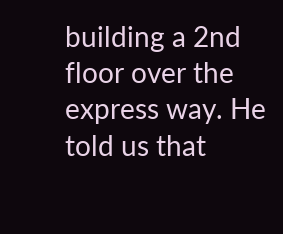building a 2nd floor over the express way. He told us that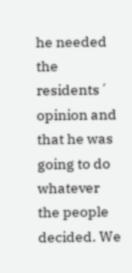he needed the residents´ opinion and that he was going to do whatever the people decided. We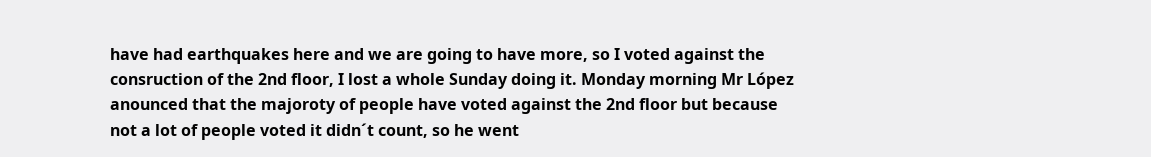have had earthquakes here and we are going to have more, so I voted against the consruction of the 2nd floor, I lost a whole Sunday doing it. Monday morning Mr López anounced that the majoroty of people have voted against the 2nd floor but because not a lot of people voted it didn´t count, so he went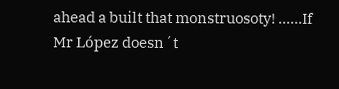ahead a built that monstruosoty! ......If Mr López doesn´t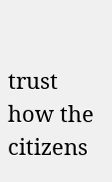trust how the citizens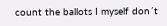count the ballots I myself don´t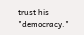trust his "democracy."